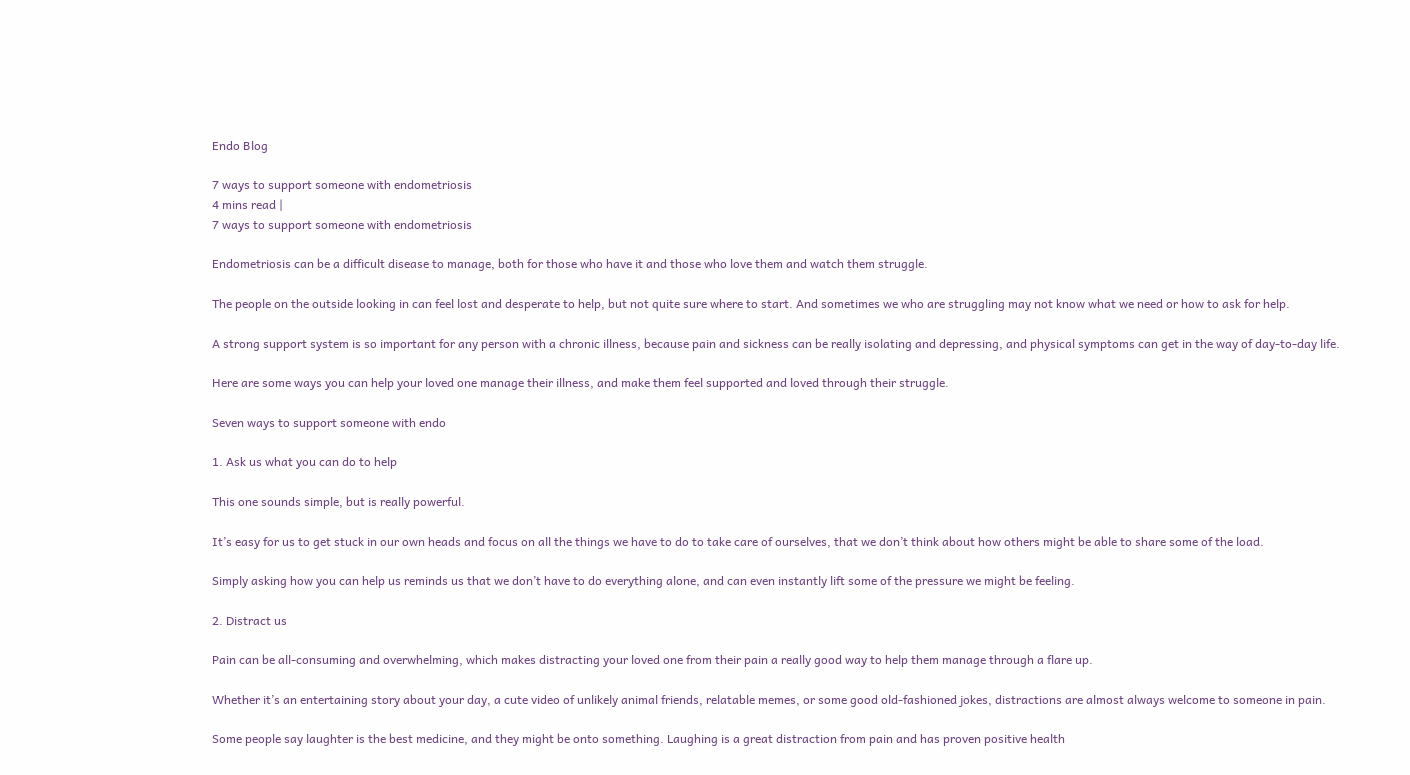Endo Blog

7 ways to support someone with endometriosis
4 mins read |
7 ways to support someone with endometriosis

Endometriosis can be a difficult disease to manage, both for those who have it and those who love them and watch them struggle.

The people on the outside looking in can feel lost and desperate to help, but not quite sure where to start. And sometimes we who are struggling may not know what we need or how to ask for help.

A strong support system is so important for any person with a chronic illness, because pain and sickness can be really isolating and depressing, and physical symptoms can get in the way of day-to-day life.

Here are some ways you can help your loved one manage their illness, and make them feel supported and loved through their struggle.

Seven ways to support someone with endo

1. Ask us what you can do to help

This one sounds simple, but is really powerful.

It’s easy for us to get stuck in our own heads and focus on all the things we have to do to take care of ourselves, that we don’t think about how others might be able to share some of the load.

Simply asking how you can help us reminds us that we don’t have to do everything alone, and can even instantly lift some of the pressure we might be feeling.

2. Distract us

Pain can be all-consuming and overwhelming, which makes distracting your loved one from their pain a really good way to help them manage through a flare up.

Whether it’s an entertaining story about your day, a cute video of unlikely animal friends, relatable memes, or some good old-fashioned jokes, distractions are almost always welcome to someone in pain.

Some people say laughter is the best medicine, and they might be onto something. Laughing is a great distraction from pain and has proven positive health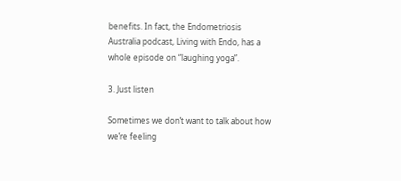benefits. In fact, the Endometriosis Australia podcast, Living with Endo, has a whole episode on “laughing yoga”.

3. Just listen

Sometimes we don’t want to talk about how we’re feeling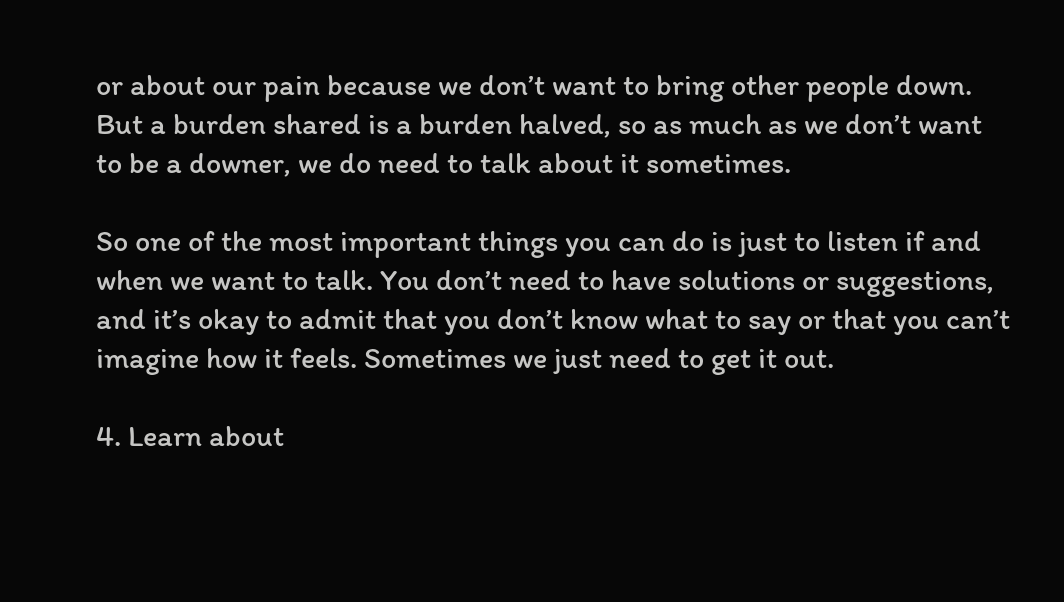or about our pain because we don’t want to bring other people down. But a burden shared is a burden halved, so as much as we don’t want to be a downer, we do need to talk about it sometimes.

So one of the most important things you can do is just to listen if and when we want to talk. You don’t need to have solutions or suggestions, and it’s okay to admit that you don’t know what to say or that you can’t imagine how it feels. Sometimes we just need to get it out.

4. Learn about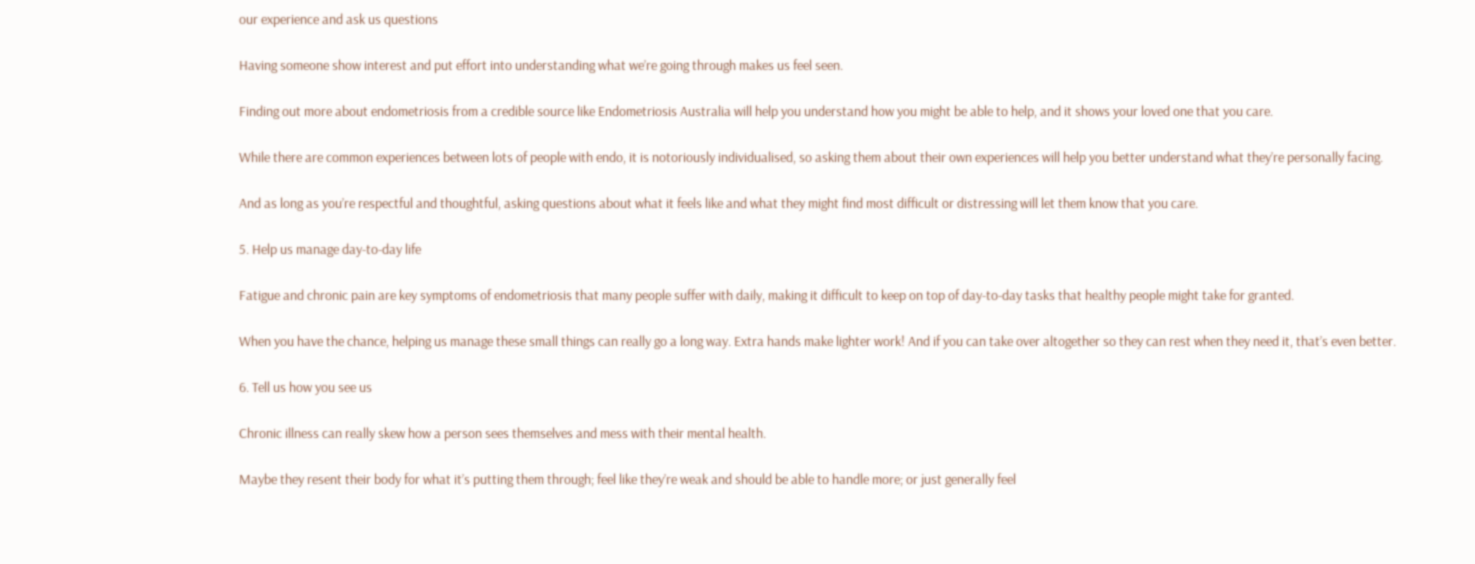our experience and ask us questions

Having someone show interest and put effort into understanding what we’re going through makes us feel seen.

Finding out more about endometriosis from a credible source like Endometriosis Australia will help you understand how you might be able to help, and it shows your loved one that you care.

While there are common experiences between lots of people with endo, it is notoriously individualised, so asking them about their own experiences will help you better understand what they’re personally facing.

And as long as you’re respectful and thoughtful, asking questions about what it feels like and what they might find most difficult or distressing will let them know that you care.

5. Help us manage day-to-day life

Fatigue and chronic pain are key symptoms of endometriosis that many people suffer with daily, making it difficult to keep on top of day-to-day tasks that healthy people might take for granted.

When you have the chance, helping us manage these small things can really go a long way. Extra hands make lighter work! And if you can take over altogether so they can rest when they need it, that’s even better.

6. Tell us how you see us

Chronic illness can really skew how a person sees themselves and mess with their mental health.

Maybe they resent their body for what it’s putting them through; feel like they’re weak and should be able to handle more; or just generally feel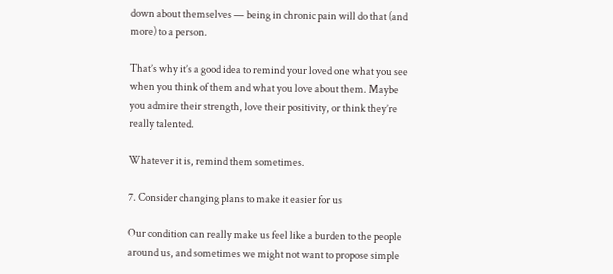down about themselves — being in chronic pain will do that (and more) to a person.

That’s why it’s a good idea to remind your loved one what you see when you think of them and what you love about them. Maybe you admire their strength, love their positivity, or think they’re really talented.

Whatever it is, remind them sometimes.

7. Consider changing plans to make it easier for us

Our condition can really make us feel like a burden to the people around us, and sometimes we might not want to propose simple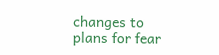changes to plans for fear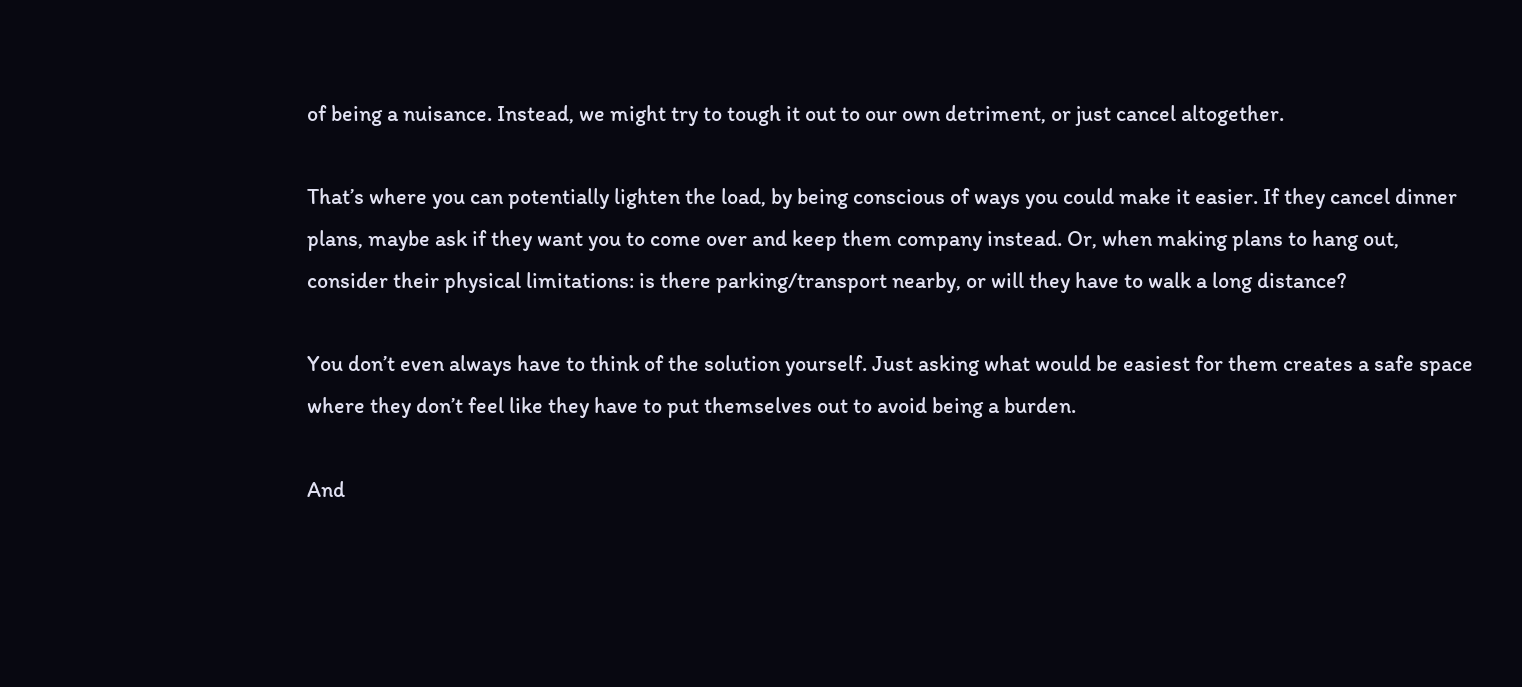of being a nuisance. Instead, we might try to tough it out to our own detriment, or just cancel altogether.

That’s where you can potentially lighten the load, by being conscious of ways you could make it easier. If they cancel dinner plans, maybe ask if they want you to come over and keep them company instead. Or, when making plans to hang out, consider their physical limitations: is there parking/transport nearby, or will they have to walk a long distance?

You don’t even always have to think of the solution yourself. Just asking what would be easiest for them creates a safe space where they don’t feel like they have to put themselves out to avoid being a burden.

And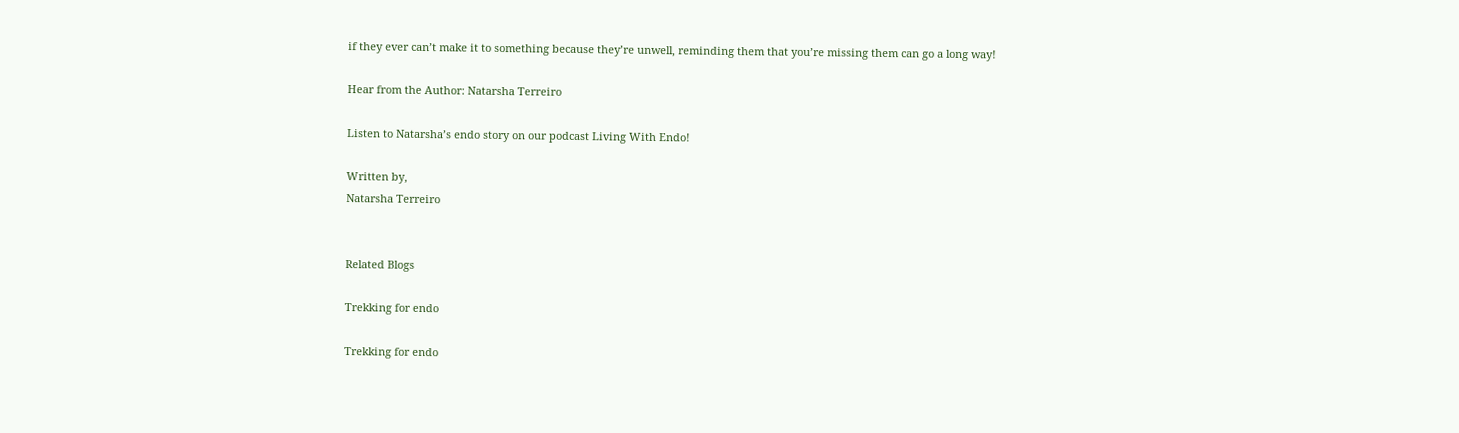if they ever can’t make it to something because they’re unwell, reminding them that you’re missing them can go a long way!

Hear from the Author: Natarsha Terreiro

Listen to Natarsha’s endo story on our podcast Living With Endo!

Written by,
Natarsha Terreiro


Related Blogs

Trekking for endo

Trekking for endo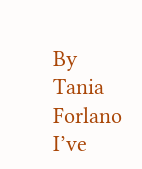By Tania Forlano I’ve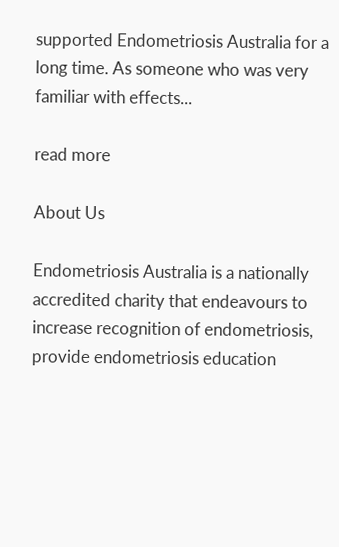supported Endometriosis Australia for a long time. As someone who was very familiar with effects...

read more

About Us

Endometriosis Australia is a nationally accredited charity that endeavours to increase recognition of endometriosis, provide endometriosis education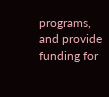programs, and provide funding for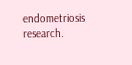endometriosis research.